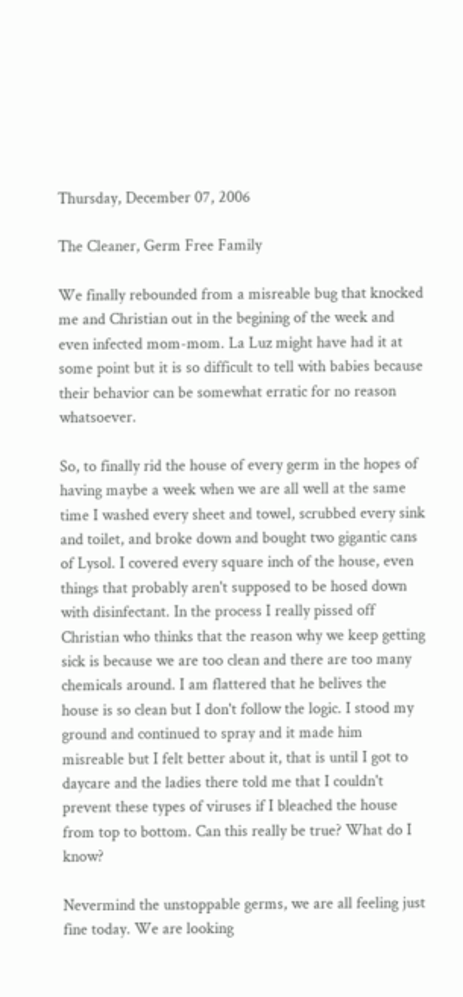Thursday, December 07, 2006

The Cleaner, Germ Free Family

We finally rebounded from a misreable bug that knocked me and Christian out in the begining of the week and even infected mom-mom. La Luz might have had it at some point but it is so difficult to tell with babies because their behavior can be somewhat erratic for no reason whatsoever.

So, to finally rid the house of every germ in the hopes of having maybe a week when we are all well at the same time I washed every sheet and towel, scrubbed every sink and toilet, and broke down and bought two gigantic cans of Lysol. I covered every square inch of the house, even things that probably aren't supposed to be hosed down with disinfectant. In the process I really pissed off Christian who thinks that the reason why we keep getting sick is because we are too clean and there are too many chemicals around. I am flattered that he belives the house is so clean but I don't follow the logic. I stood my ground and continued to spray and it made him misreable but I felt better about it, that is until I got to daycare and the ladies there told me that I couldn't prevent these types of viruses if I bleached the house from top to bottom. Can this really be true? What do I know?

Nevermind the unstoppable germs, we are all feeling just fine today. We are looking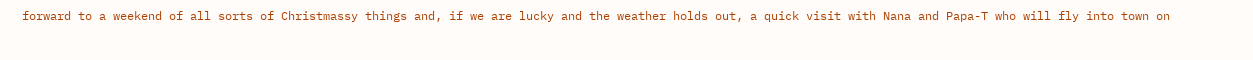forward to a weekend of all sorts of Christmassy things and, if we are lucky and the weather holds out, a quick visit with Nana and Papa-T who will fly into town on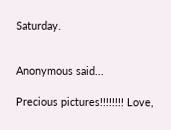Saturday.


Anonymous said...

Precious pictures!!!!!!!! Love,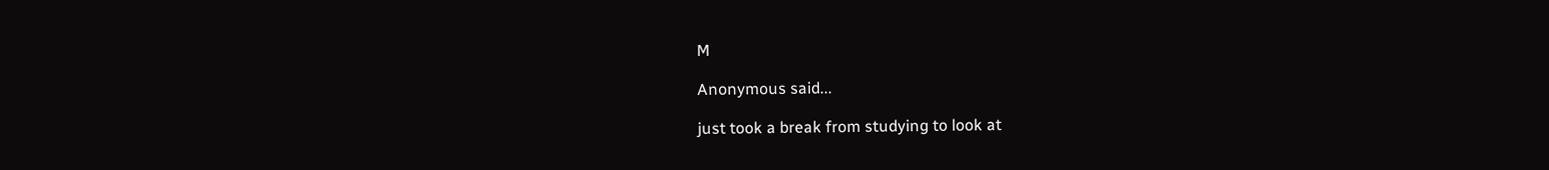M

Anonymous said...

just took a break from studying to look at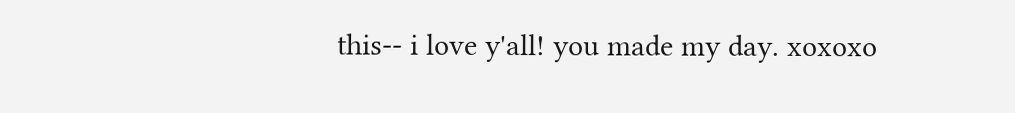this-- i love y'all! you made my day. xoxoxo